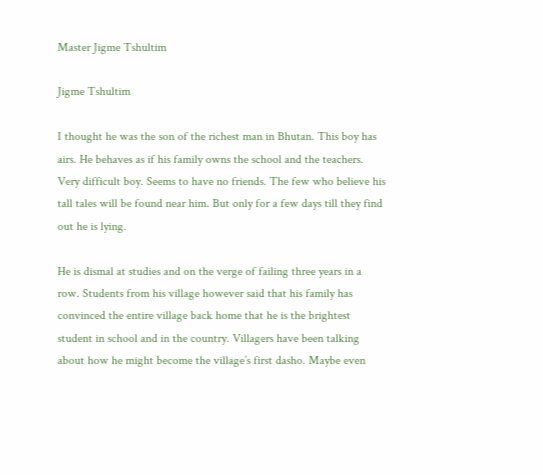Master Jigme Tshultim

Jigme Tshultim

I thought he was the son of the richest man in Bhutan. This boy has airs. He behaves as if his family owns the school and the teachers. Very difficult boy. Seems to have no friends. The few who believe his tall tales will be found near him. But only for a few days till they find out he is lying.

He is dismal at studies and on the verge of failing three years in a row. Students from his village however said that his family has convinced the entire village back home that he is the brightest student in school and in the country. Villagers have been talking about how he might become the village’s first dasho. Maybe even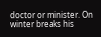doctor or minister. On winter breaks his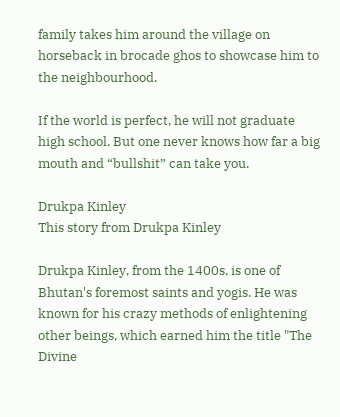family takes him around the village on horseback in brocade ghos to showcase him to the neighbourhood.

If the world is perfect, he will not graduate high school. But one never knows how far a big mouth and “bullshit” can take you.

Drukpa Kinley
This story from Drukpa Kinley

Drukpa Kinley, from the 1400s, is one of Bhutan's foremost saints and yogis. He was known for his crazy methods of enlightening other beings, which earned him the title "The Divine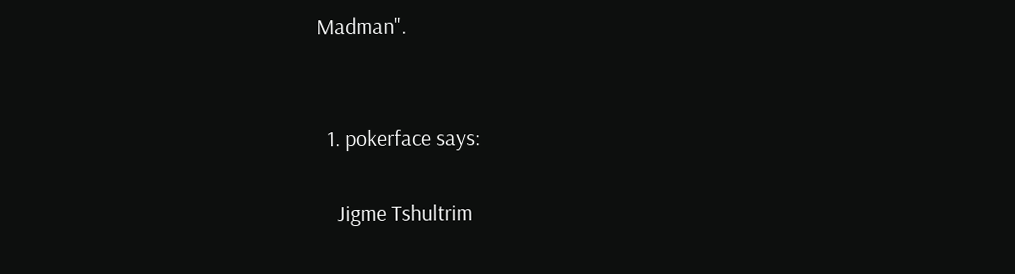Madman".


  1. pokerface says:

    Jigme Tshultrim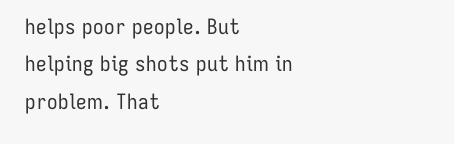helps poor people. But helping big shots put him in problem. That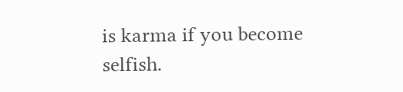is karma if you become selfish.